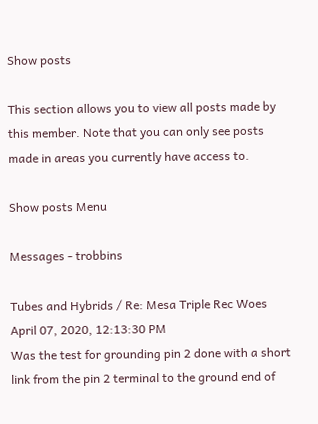Show posts

This section allows you to view all posts made by this member. Note that you can only see posts made in areas you currently have access to.

Show posts Menu

Messages - trobbins

Tubes and Hybrids / Re: Mesa Triple Rec Woes
April 07, 2020, 12:13:30 PM
Was the test for grounding pin 2 done with a short link from the pin 2 terminal to the ground end of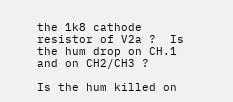the 1k8 cathode resistor of V2a ?  Is the hum drop on CH.1 and on CH2/CH3 ?

Is the hum killed on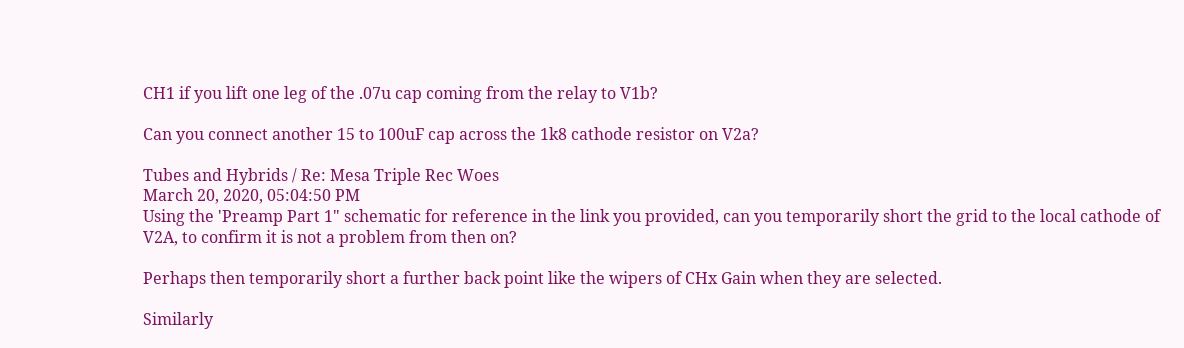CH1 if you lift one leg of the .07u cap coming from the relay to V1b?

Can you connect another 15 to 100uF cap across the 1k8 cathode resistor on V2a?

Tubes and Hybrids / Re: Mesa Triple Rec Woes
March 20, 2020, 05:04:50 PM
Using the 'Preamp Part 1" schematic for reference in the link you provided, can you temporarily short the grid to the local cathode of V2A, to confirm it is not a problem from then on?

Perhaps then temporarily short a further back point like the wipers of CHx Gain when they are selected.

Similarly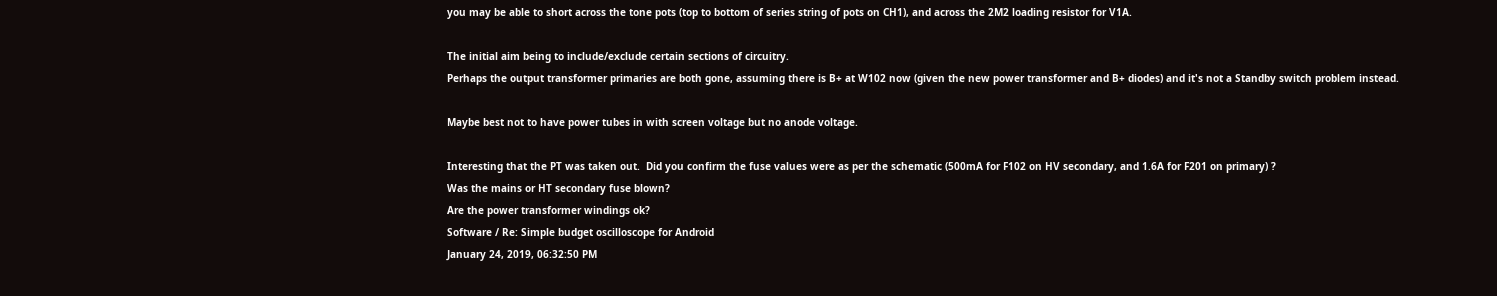you may be able to short across the tone pots (top to bottom of series string of pots on CH1), and across the 2M2 loading resistor for V1A.

The initial aim being to include/exclude certain sections of circuitry.
Perhaps the output transformer primaries are both gone, assuming there is B+ at W102 now (given the new power transformer and B+ diodes) and it's not a Standby switch problem instead.

Maybe best not to have power tubes in with screen voltage but no anode voltage.

Interesting that the PT was taken out.  Did you confirm the fuse values were as per the schematic (500mA for F102 on HV secondary, and 1.6A for F201 on primary) ?
Was the mains or HT secondary fuse blown?
Are the power transformer windings ok?
Software / Re: Simple budget oscilloscope for Android
January 24, 2019, 06:32:50 PM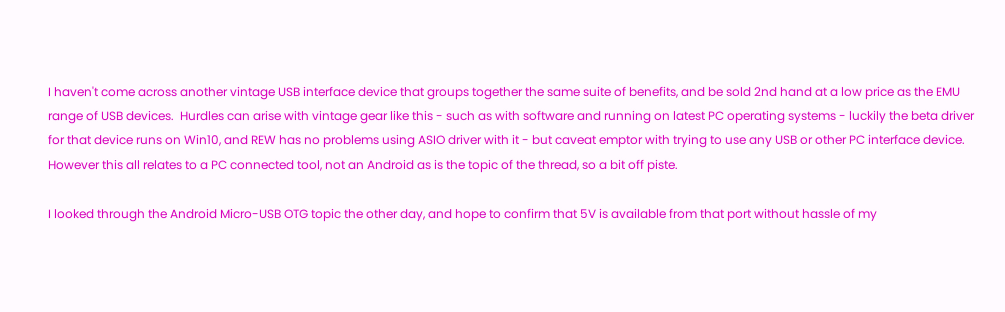I haven't come across another vintage USB interface device that groups together the same suite of benefits, and be sold 2nd hand at a low price as the EMU range of USB devices.  Hurdles can arise with vintage gear like this - such as with software and running on latest PC operating systems - luckily the beta driver for that device runs on Win10, and REW has no problems using ASIO driver with it - but caveat emptor with trying to use any USB or other PC interface device.  However this all relates to a PC connected tool, not an Android as is the topic of the thread, so a bit off piste.

I looked through the Android Micro-USB OTG topic the other day, and hope to confirm that 5V is available from that port without hassle of my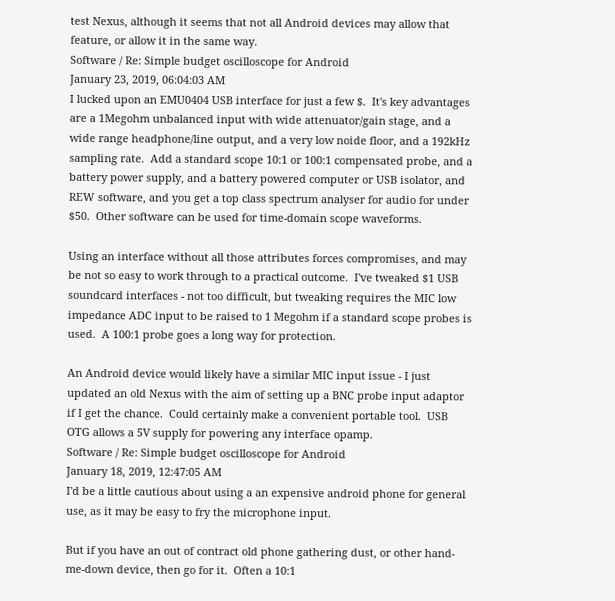test Nexus, although it seems that not all Android devices may allow that feature, or allow it in the same way.
Software / Re: Simple budget oscilloscope for Android
January 23, 2019, 06:04:03 AM
I lucked upon an EMU0404 USB interface for just a few $.  It's key advantages are a 1Megohm unbalanced input with wide attenuator/gain stage, and a wide range headphone/line output, and a very low noide floor, and a 192kHz sampling rate.  Add a standard scope 10:1 or 100:1 compensated probe, and a battery power supply, and a battery powered computer or USB isolator, and REW software, and you get a top class spectrum analyser for audio for under $50.  Other software can be used for time-domain scope waveforms.

Using an interface without all those attributes forces compromises, and may be not so easy to work through to a practical outcome.  I've tweaked $1 USB soundcard interfaces - not too difficult, but tweaking requires the MIC low impedance ADC input to be raised to 1 Megohm if a standard scope probes is used.  A 100:1 probe goes a long way for protection.

An Android device would likely have a similar MIC input issue - I just updated an old Nexus with the aim of setting up a BNC probe input adaptor if I get the chance.  Could certainly make a convenient portable tool.  USB OTG allows a 5V supply for powering any interface opamp.
Software / Re: Simple budget oscilloscope for Android
January 18, 2019, 12:47:05 AM
I'd be a little cautious about using a an expensive android phone for general use, as it may be easy to fry the microphone input.

But if you have an out of contract old phone gathering dust, or other hand-me-down device, then go for it.  Often a 10:1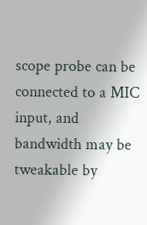scope probe can be connected to a MIC input, and bandwidth may be tweakable by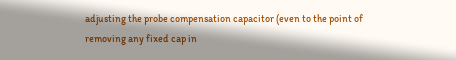adjusting the probe compensation capacitor (even to the point of removing any fixed cap in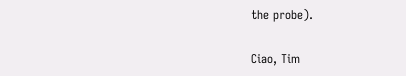the probe).

Ciao, Tim